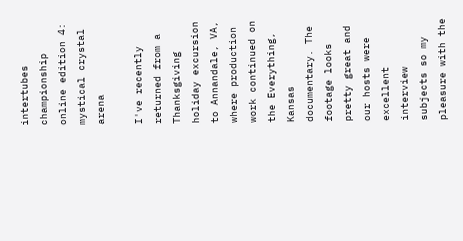intertubes championship online edition 4: mystical crystal arena

I've recently returned from a Thanksgiving holiday excursion to Annandale, VA, where production work continued on the Everything, Kansas documentary. The footage looks pretty great and our hosts were excellent interview subjects so my pleasure with the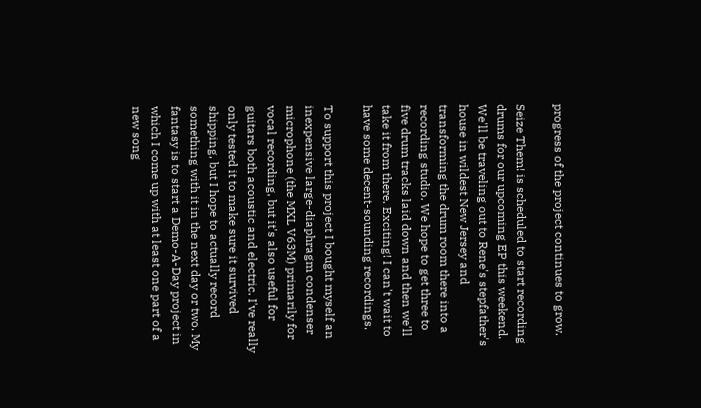progress of the project continues to grow.

Seize Them! is scheduled to start recording drums for our upcoming EP this weekend. We'll be traveling out to Rene's stepfather's house in wildest New Jersey and transforming the drum room there into a recording studio. We hope to get three to five drum tracks laid down and then we'll take it from there. Exciting! I can't wait to have some decent-sounding recordings.

To support this project I bought myself an inexpensive large-diaphragm condenser microphone (the MXL V63M) primarily for vocal recording, but it's also useful for guitars both acoustic and electric. I've really only tested it to make sure it survived shipping, but I hope to actually record something with it in the next day or two. My fantasy is to start a Demo-A-Day project in which I come up with at least one part of a new song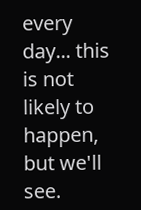every day... this is not likely to happen, but we'll see.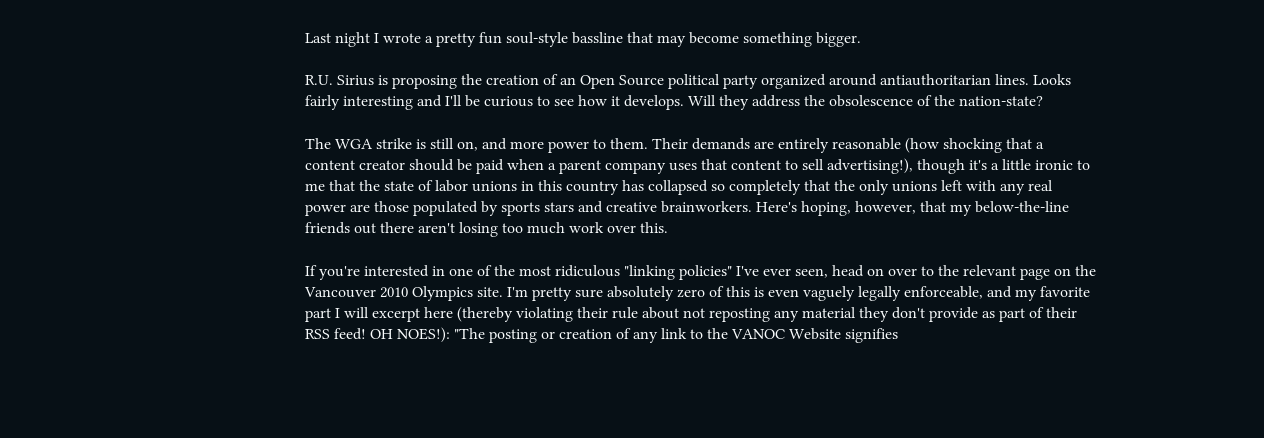Last night I wrote a pretty fun soul-style bassline that may become something bigger.

R.U. Sirius is proposing the creation of an Open Source political party organized around antiauthoritarian lines. Looks fairly interesting and I'll be curious to see how it develops. Will they address the obsolescence of the nation-state?

The WGA strike is still on, and more power to them. Their demands are entirely reasonable (how shocking that a content creator should be paid when a parent company uses that content to sell advertising!), though it's a little ironic to me that the state of labor unions in this country has collapsed so completely that the only unions left with any real power are those populated by sports stars and creative brainworkers. Here's hoping, however, that my below-the-line friends out there aren't losing too much work over this.

If you're interested in one of the most ridiculous "linking policies" I've ever seen, head on over to the relevant page on the Vancouver 2010 Olympics site. I'm pretty sure absolutely zero of this is even vaguely legally enforceable, and my favorite part I will excerpt here (thereby violating their rule about not reposting any material they don't provide as part of their RSS feed! OH NOES!): "The posting or creation of any link to the VANOC Website signifies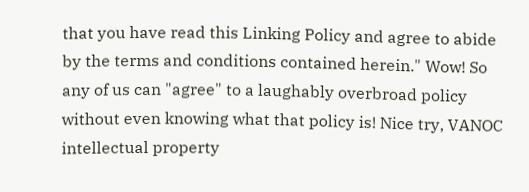that you have read this Linking Policy and agree to abide by the terms and conditions contained herein." Wow! So any of us can "agree" to a laughably overbroad policy without even knowing what that policy is! Nice try, VANOC intellectual property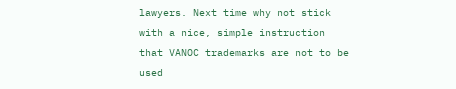lawyers. Next time why not stick with a nice, simple instruction that VANOC trademarks are not to be used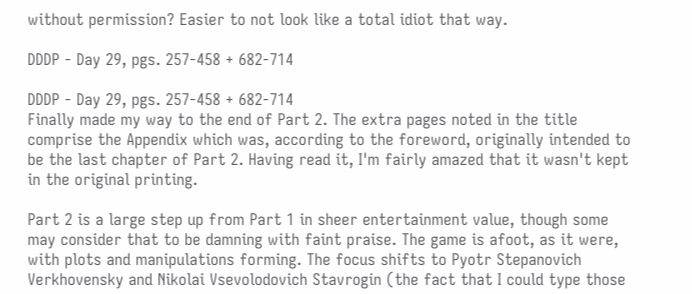without permission? Easier to not look like a total idiot that way.

DDDP - Day 29, pgs. 257-458 + 682-714

DDDP - Day 29, pgs. 257-458 + 682-714
Finally made my way to the end of Part 2. The extra pages noted in the title comprise the Appendix which was, according to the foreword, originally intended to be the last chapter of Part 2. Having read it, I'm fairly amazed that it wasn't kept in the original printing.

Part 2 is a large step up from Part 1 in sheer entertainment value, though some may consider that to be damning with faint praise. The game is afoot, as it were, with plots and manipulations forming. The focus shifts to Pyotr Stepanovich Verkhovensky and Nikolai Vsevolodovich Stavrogin (the fact that I could type those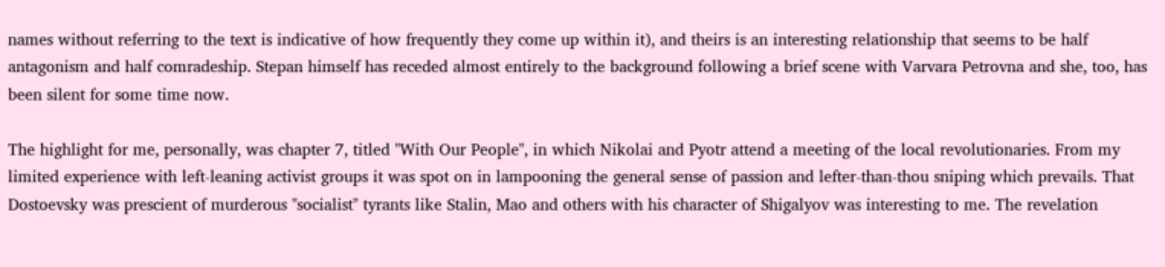names without referring to the text is indicative of how frequently they come up within it), and theirs is an interesting relationship that seems to be half antagonism and half comradeship. Stepan himself has receded almost entirely to the background following a brief scene with Varvara Petrovna and she, too, has been silent for some time now.

The highlight for me, personally, was chapter 7, titled "With Our People", in which Nikolai and Pyotr attend a meeting of the local revolutionaries. From my limited experience with left-leaning activist groups it was spot on in lampooning the general sense of passion and lefter-than-thou sniping which prevails. That Dostoevsky was prescient of murderous "socialist" tyrants like Stalin, Mao and others with his character of Shigalyov was interesting to me. The revelation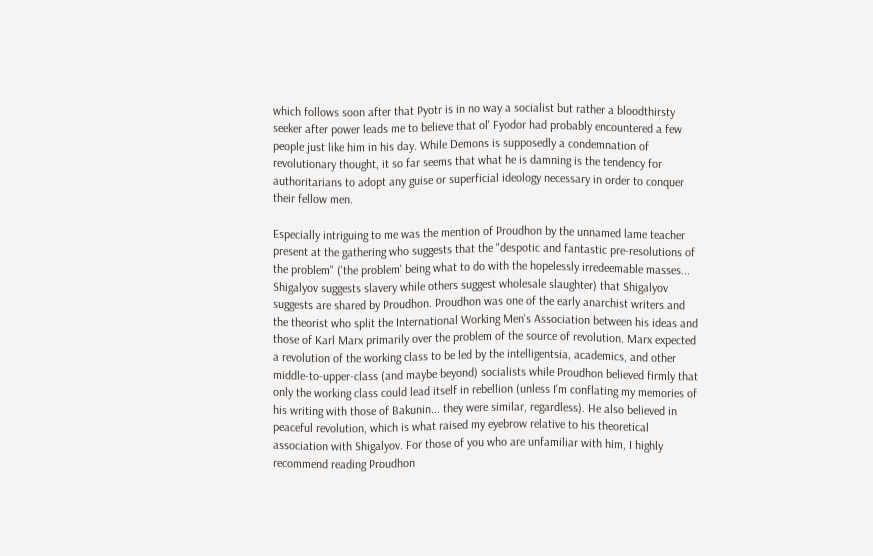which follows soon after that Pyotr is in no way a socialist but rather a bloodthirsty seeker after power leads me to believe that ol' Fyodor had probably encountered a few people just like him in his day. While Demons is supposedly a condemnation of revolutionary thought, it so far seems that what he is damning is the tendency for authoritarians to adopt any guise or superficial ideology necessary in order to conquer their fellow men.

Especially intriguing to me was the mention of Proudhon by the unnamed lame teacher present at the gathering who suggests that the "despotic and fantastic pre-resolutions of the problem" ('the problem' being what to do with the hopelessly irredeemable masses... Shigalyov suggests slavery while others suggest wholesale slaughter) that Shigalyov suggests are shared by Proudhon. Proudhon was one of the early anarchist writers and the theorist who split the International Working Men's Association between his ideas and those of Karl Marx primarily over the problem of the source of revolution. Marx expected a revolution of the working class to be led by the intelligentsia, academics, and other middle-to-upper-class (and maybe beyond) socialists while Proudhon believed firmly that only the working class could lead itself in rebellion (unless I'm conflating my memories of his writing with those of Bakunin... they were similar, regardless). He also believed in peaceful revolution, which is what raised my eyebrow relative to his theoretical association with Shigalyov. For those of you who are unfamiliar with him, I highly recommend reading Proudhon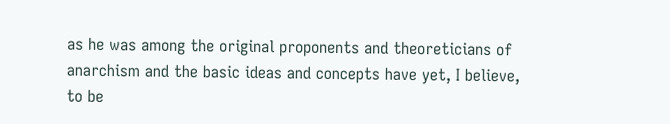as he was among the original proponents and theoreticians of anarchism and the basic ideas and concepts have yet, I believe, to be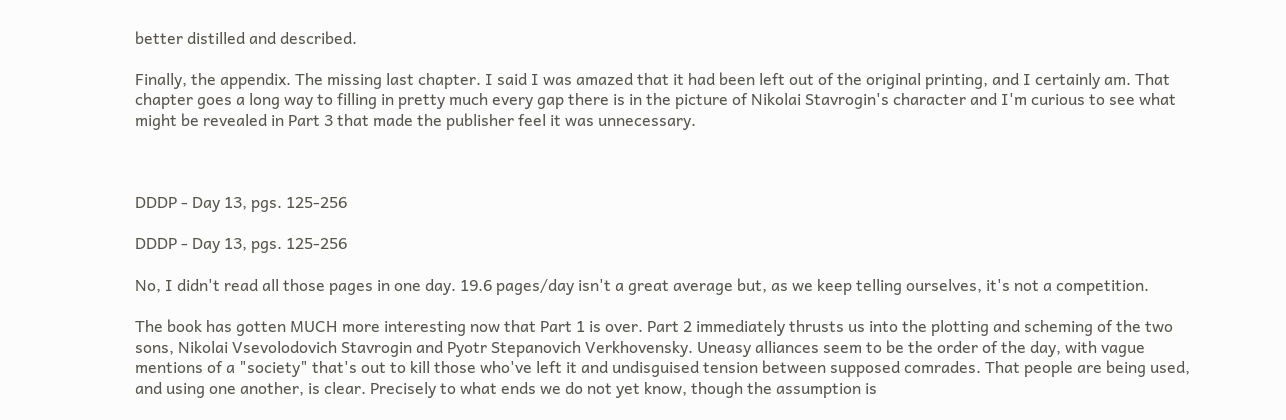better distilled and described.

Finally, the appendix. The missing last chapter. I said I was amazed that it had been left out of the original printing, and I certainly am. That chapter goes a long way to filling in pretty much every gap there is in the picture of Nikolai Stavrogin's character and I'm curious to see what might be revealed in Part 3 that made the publisher feel it was unnecessary.



DDDP - Day 13, pgs. 125-256

DDDP - Day 13, pgs. 125-256

No, I didn't read all those pages in one day. 19.6 pages/day isn't a great average but, as we keep telling ourselves, it's not a competition.

The book has gotten MUCH more interesting now that Part 1 is over. Part 2 immediately thrusts us into the plotting and scheming of the two sons, Nikolai Vsevolodovich Stavrogin and Pyotr Stepanovich Verkhovensky. Uneasy alliances seem to be the order of the day, with vague mentions of a "society" that's out to kill those who've left it and undisguised tension between supposed comrades. That people are being used, and using one another, is clear. Precisely to what ends we do not yet know, though the assumption is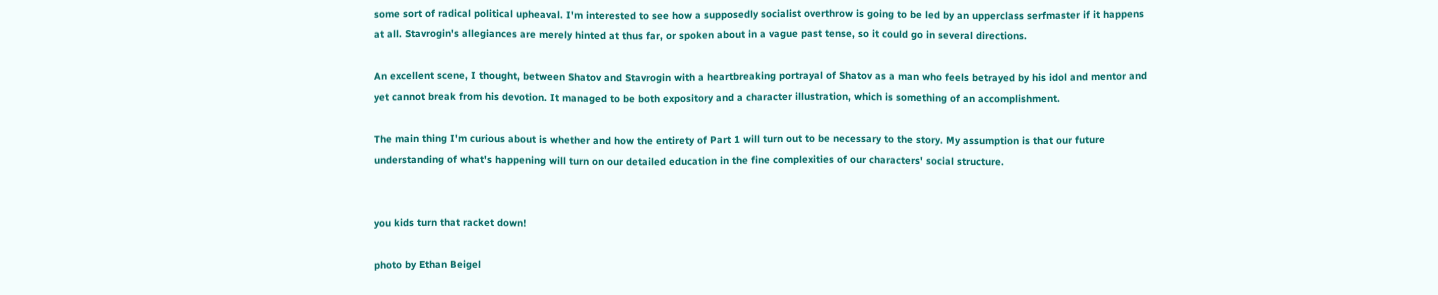some sort of radical political upheaval. I'm interested to see how a supposedly socialist overthrow is going to be led by an upperclass serfmaster if it happens at all. Stavrogin's allegiances are merely hinted at thus far, or spoken about in a vague past tense, so it could go in several directions.

An excellent scene, I thought, between Shatov and Stavrogin with a heartbreaking portrayal of Shatov as a man who feels betrayed by his idol and mentor and yet cannot break from his devotion. It managed to be both expository and a character illustration, which is something of an accomplishment.

The main thing I'm curious about is whether and how the entirety of Part 1 will turn out to be necessary to the story. My assumption is that our future understanding of what's happening will turn on our detailed education in the fine complexities of our characters' social structure.


you kids turn that racket down!

photo by Ethan Beigel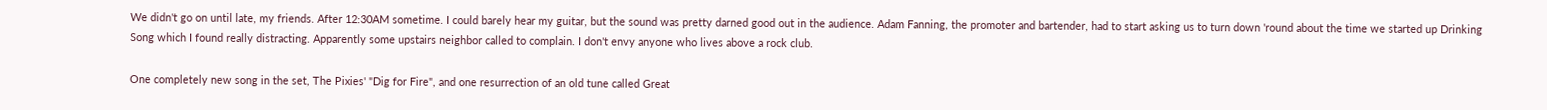We didn't go on until late, my friends. After 12:30AM sometime. I could barely hear my guitar, but the sound was pretty darned good out in the audience. Adam Fanning, the promoter and bartender, had to start asking us to turn down 'round about the time we started up Drinking Song which I found really distracting. Apparently some upstairs neighbor called to complain. I don't envy anyone who lives above a rock club.

One completely new song in the set, The Pixies' "Dig for Fire", and one resurrection of an old tune called Great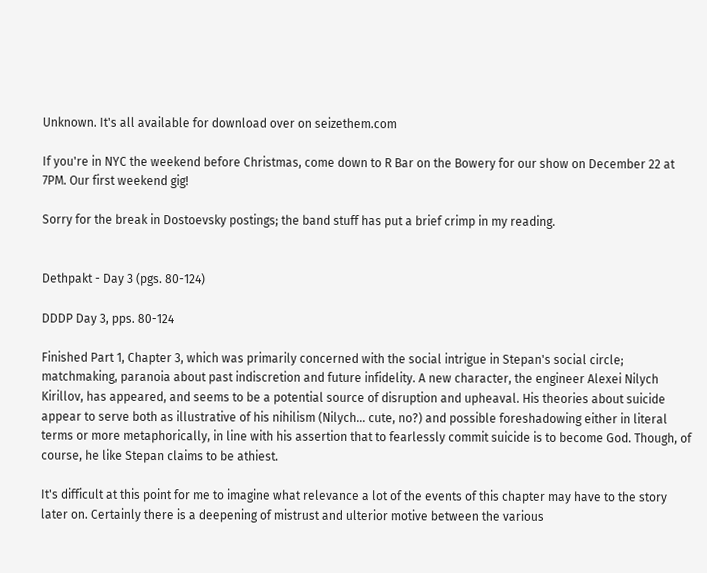Unknown. It's all available for download over on seizethem.com

If you're in NYC the weekend before Christmas, come down to R Bar on the Bowery for our show on December 22 at 7PM. Our first weekend gig!

Sorry for the break in Dostoevsky postings; the band stuff has put a brief crimp in my reading.


Dethpakt - Day 3 (pgs. 80-124)

DDDP Day 3, pps. 80-124

Finished Part 1, Chapter 3, which was primarily concerned with the social intrigue in Stepan's social circle; matchmaking, paranoia about past indiscretion and future infidelity. A new character, the engineer Alexei Nilych Kirillov, has appeared, and seems to be a potential source of disruption and upheaval. His theories about suicide appear to serve both as illustrative of his nihilism (Nilych... cute, no?) and possible foreshadowing either in literal terms or more metaphorically, in line with his assertion that to fearlessly commit suicide is to become God. Though, of course, he like Stepan claims to be athiest.

It's difficult at this point for me to imagine what relevance a lot of the events of this chapter may have to the story later on. Certainly there is a deepening of mistrust and ulterior motive between the various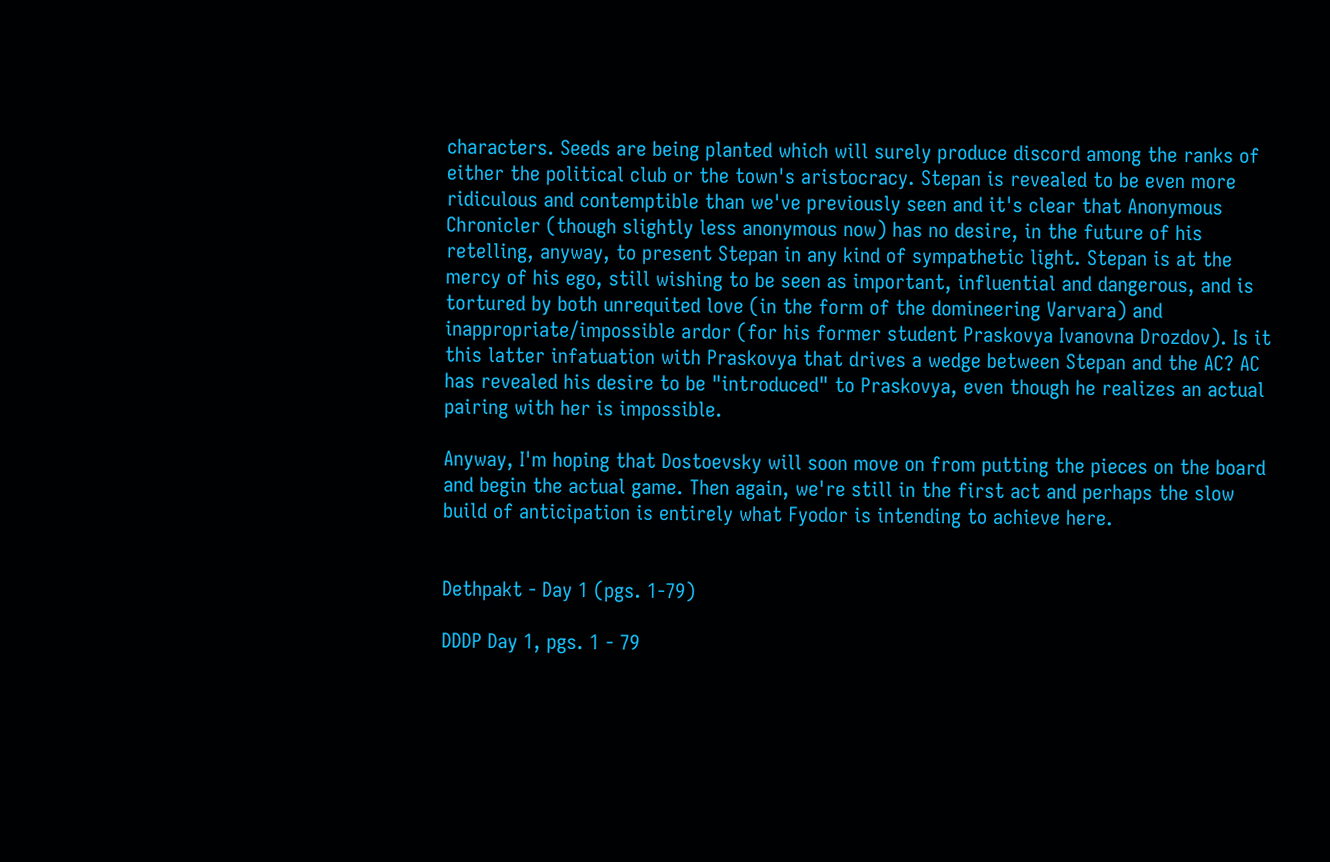characters. Seeds are being planted which will surely produce discord among the ranks of either the political club or the town's aristocracy. Stepan is revealed to be even more ridiculous and contemptible than we've previously seen and it's clear that Anonymous Chronicler (though slightly less anonymous now) has no desire, in the future of his retelling, anyway, to present Stepan in any kind of sympathetic light. Stepan is at the mercy of his ego, still wishing to be seen as important, influential and dangerous, and is tortured by both unrequited love (in the form of the domineering Varvara) and inappropriate/impossible ardor (for his former student Praskovya Ivanovna Drozdov). Is it this latter infatuation with Praskovya that drives a wedge between Stepan and the AC? AC has revealed his desire to be "introduced" to Praskovya, even though he realizes an actual pairing with her is impossible.

Anyway, I'm hoping that Dostoevsky will soon move on from putting the pieces on the board and begin the actual game. Then again, we're still in the first act and perhaps the slow build of anticipation is entirely what Fyodor is intending to achieve here.


Dethpakt - Day 1 (pgs. 1-79)

DDDP Day 1, pgs. 1 - 79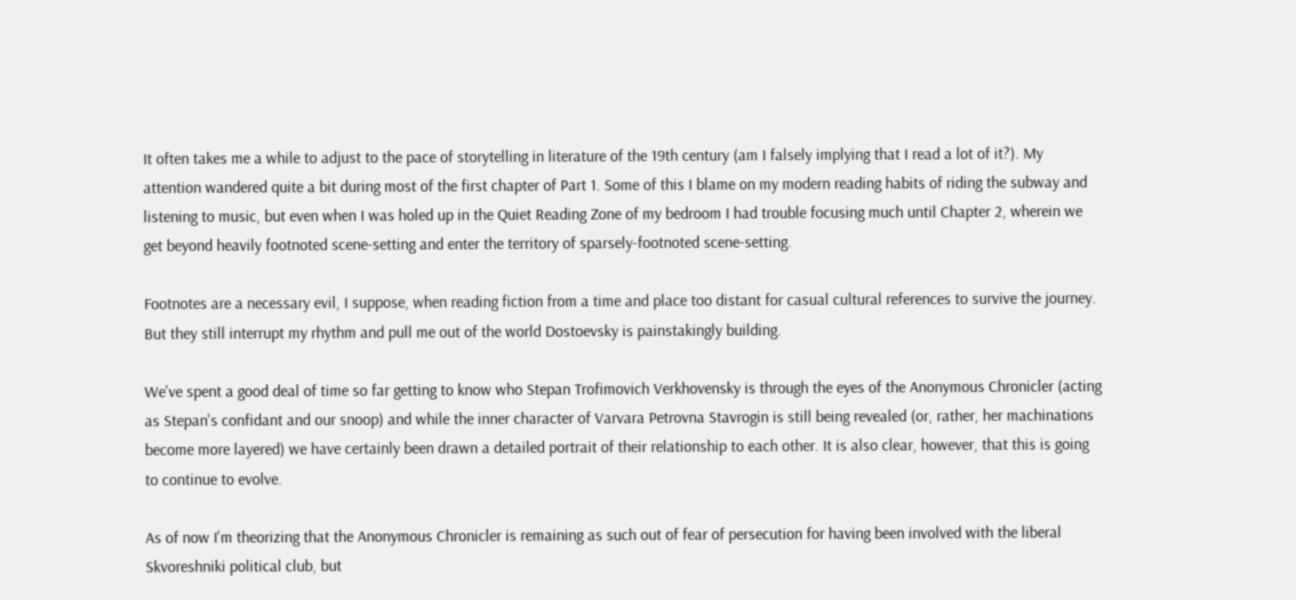It often takes me a while to adjust to the pace of storytelling in literature of the 19th century (am I falsely implying that I read a lot of it?). My attention wandered quite a bit during most of the first chapter of Part 1. Some of this I blame on my modern reading habits of riding the subway and listening to music, but even when I was holed up in the Quiet Reading Zone of my bedroom I had trouble focusing much until Chapter 2, wherein we get beyond heavily footnoted scene-setting and enter the territory of sparsely-footnoted scene-setting.

Footnotes are a necessary evil, I suppose, when reading fiction from a time and place too distant for casual cultural references to survive the journey. But they still interrupt my rhythm and pull me out of the world Dostoevsky is painstakingly building.

We've spent a good deal of time so far getting to know who Stepan Trofimovich Verkhovensky is through the eyes of the Anonymous Chronicler (acting as Stepan's confidant and our snoop) and while the inner character of Varvara Petrovna Stavrogin is still being revealed (or, rather, her machinations become more layered) we have certainly been drawn a detailed portrait of their relationship to each other. It is also clear, however, that this is going to continue to evolve.

As of now I'm theorizing that the Anonymous Chronicler is remaining as such out of fear of persecution for having been involved with the liberal Skvoreshniki political club, but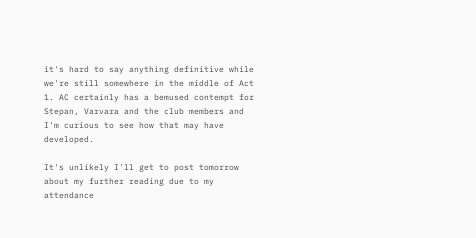it's hard to say anything definitive while we're still somewhere in the middle of Act 1. AC certainly has a bemused contempt for Stepan, Varvara and the club members and I'm curious to see how that may have developed.

It's unlikely I'll get to post tomorrow about my further reading due to my attendance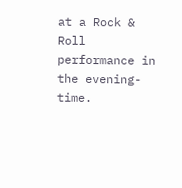at a Rock & Roll performance in the evening-time.